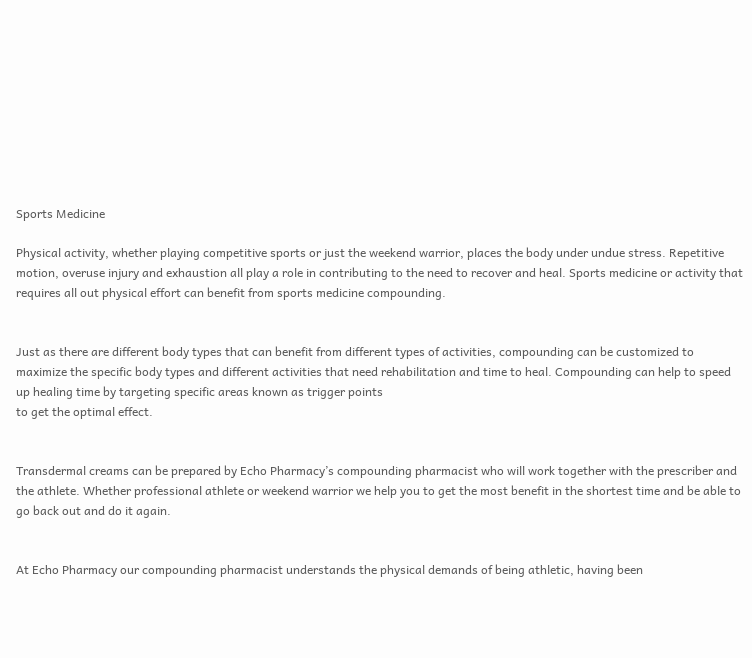Sports Medicine

Physical activity, whether playing competitive sports or just the weekend warrior, places the body under undue stress. Repetitive motion, overuse injury and exhaustion all play a role in contributing to the need to recover and heal. Sports medicine or activity that requires all out physical effort can benefit from sports medicine compounding.


Just as there are different body types that can benefit from different types of activities, compounding can be customized to maximize the specific body types and different activities that need rehabilitation and time to heal. Compounding can help to speed up healing time by targeting specific areas known as trigger points
to get the optimal effect.


Transdermal creams can be prepared by Echo Pharmacy’s compounding pharmacist who will work together with the prescriber and the athlete. Whether professional athlete or weekend warrior we help you to get the most benefit in the shortest time and be able to go back out and do it again.


At Echo Pharmacy our compounding pharmacist understands the physical demands of being athletic, having been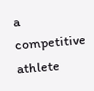a competitive athlete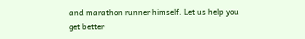and marathon runner himself. Let us help you get better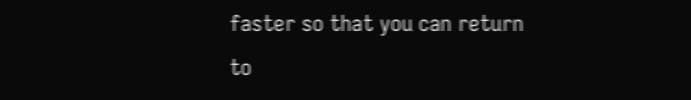faster so that you can return to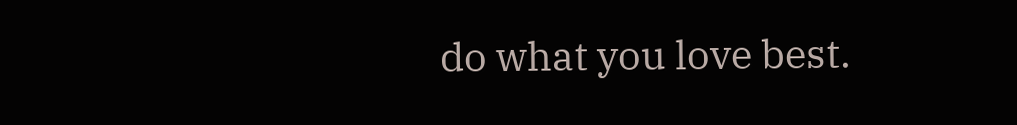do what you love best.